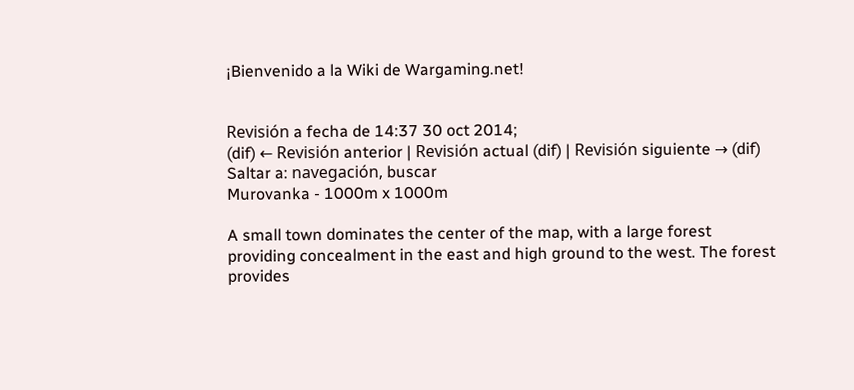¡Bienvenido a la Wiki de Wargaming.net!


Revisión a fecha de 14:37 30 oct 2014;
(dif) ← Revisión anterior | Revisión actual (dif) | Revisión siguiente → (dif)
Saltar a: navegación, buscar
Murovanka - 1000m x 1000m

A small town dominates the center of the map, with a large forest providing concealment in the east and high ground to the west. The forest provides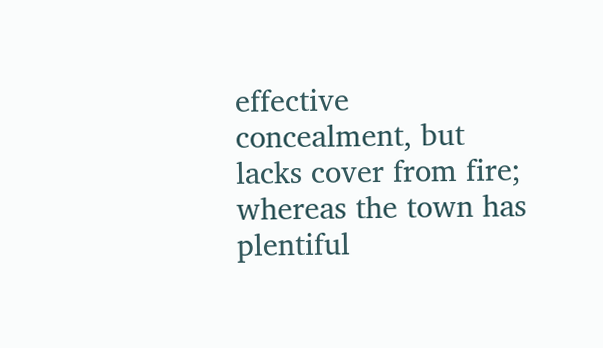effective concealment, but lacks cover from fire; whereas the town has plentiful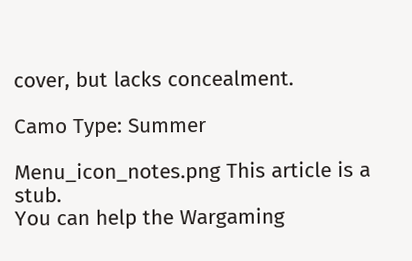cover, but lacks concealment.

Camo Type: Summer

Menu_icon_notes.png This article is a stub.
You can help the Wargaming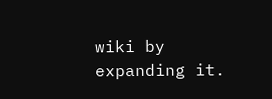wiki by expanding it.